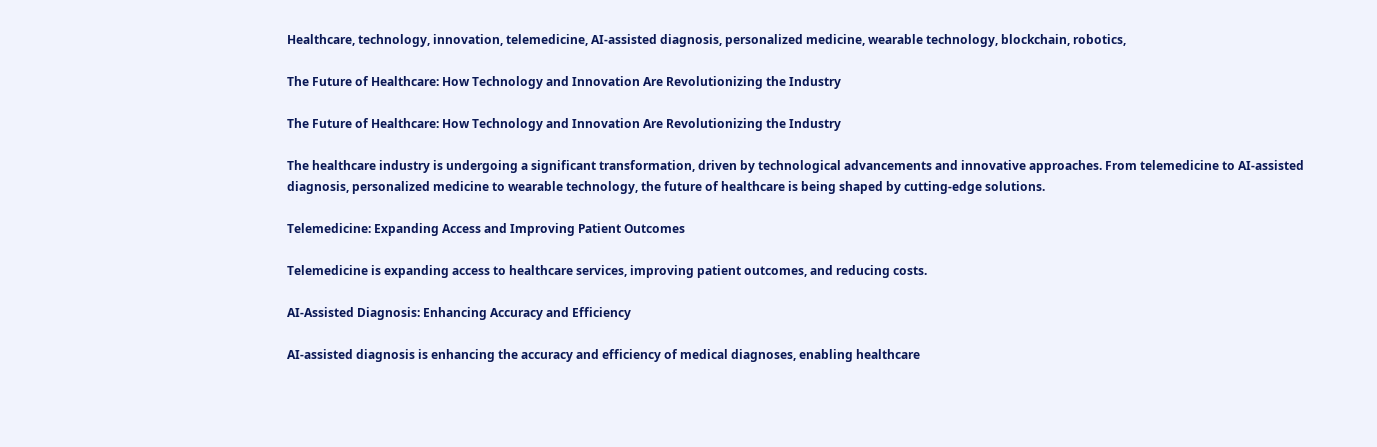Healthcare, technology, innovation, telemedicine, AI-assisted diagnosis, personalized medicine, wearable technology, blockchain, robotics,

The Future of Healthcare: How Technology and Innovation Are Revolutionizing the Industry

The Future of Healthcare: How Technology and Innovation Are Revolutionizing the Industry

The healthcare industry is undergoing a significant transformation, driven by technological advancements and innovative approaches. From telemedicine to AI-assisted diagnosis, personalized medicine to wearable technology, the future of healthcare is being shaped by cutting-edge solutions.

Telemedicine: Expanding Access and Improving Patient Outcomes

Telemedicine is expanding access to healthcare services, improving patient outcomes, and reducing costs.

AI-Assisted Diagnosis: Enhancing Accuracy and Efficiency

AI-assisted diagnosis is enhancing the accuracy and efficiency of medical diagnoses, enabling healthcare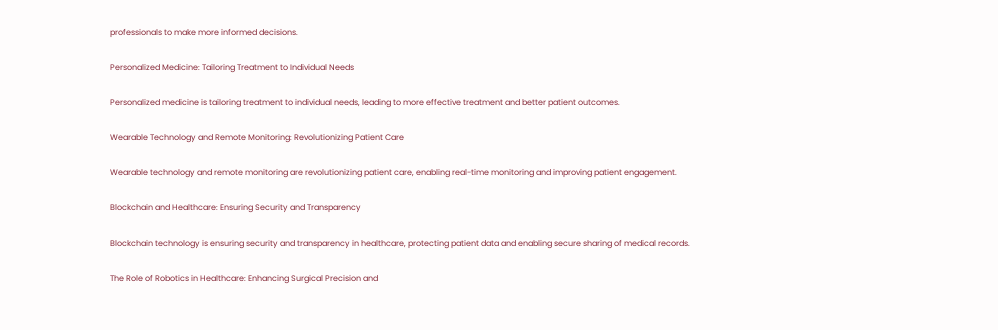professionals to make more informed decisions.

Personalized Medicine: Tailoring Treatment to Individual Needs

Personalized medicine is tailoring treatment to individual needs, leading to more effective treatment and better patient outcomes.

Wearable Technology and Remote Monitoring: Revolutionizing Patient Care

Wearable technology and remote monitoring are revolutionizing patient care, enabling real-time monitoring and improving patient engagement.

Blockchain and Healthcare: Ensuring Security and Transparency

Blockchain technology is ensuring security and transparency in healthcare, protecting patient data and enabling secure sharing of medical records.

The Role of Robotics in Healthcare: Enhancing Surgical Precision and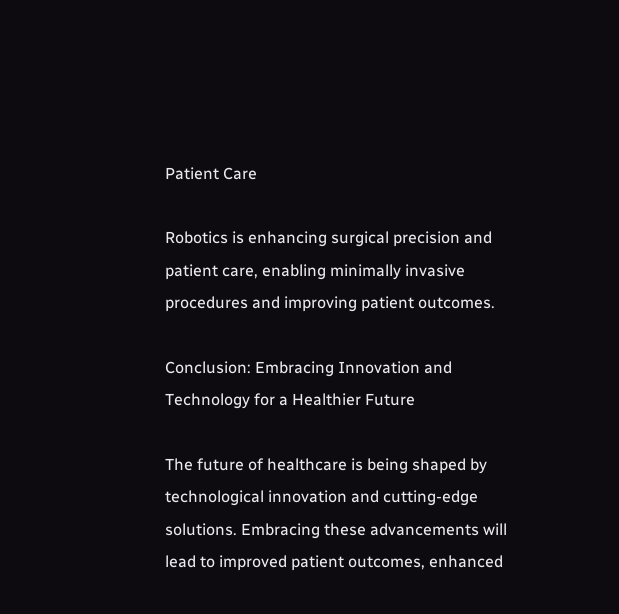Patient Care

Robotics is enhancing surgical precision and patient care, enabling minimally invasive procedures and improving patient outcomes.

Conclusion: Embracing Innovation and Technology for a Healthier Future

The future of healthcare is being shaped by technological innovation and cutting-edge solutions. Embracing these advancements will lead to improved patient outcomes, enhanced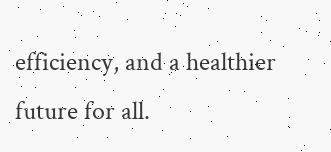efficiency, and a healthier future for all.